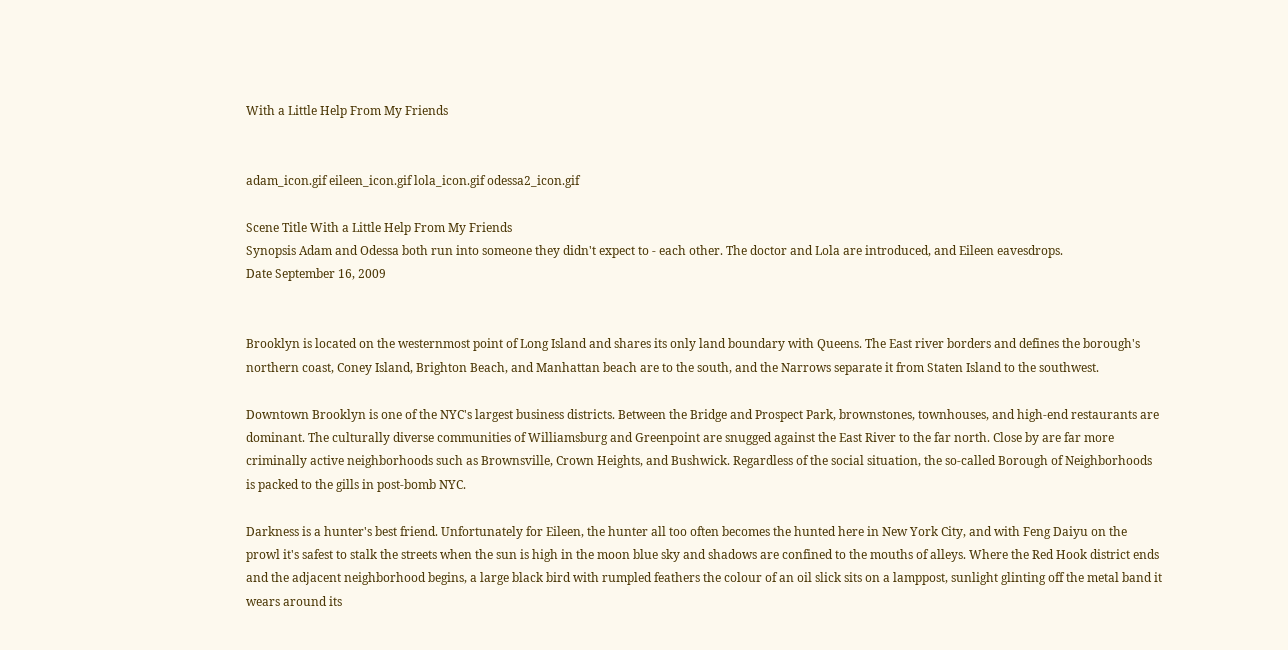With a Little Help From My Friends


adam_icon.gif eileen_icon.gif lola_icon.gif odessa2_icon.gif

Scene Title With a Little Help From My Friends
Synopsis Adam and Odessa both run into someone they didn't expect to - each other. The doctor and Lola are introduced, and Eileen eavesdrops.
Date September 16, 2009


Brooklyn is located on the westernmost point of Long Island and shares its only land boundary with Queens. The East river borders and defines the borough's northern coast, Coney Island, Brighton Beach, and Manhattan beach are to the south, and the Narrows separate it from Staten Island to the southwest.

Downtown Brooklyn is one of the NYC's largest business districts. Between the Bridge and Prospect Park, brownstones, townhouses, and high-end restaurants are dominant. The culturally diverse communities of Williamsburg and Greenpoint are snugged against the East River to the far north. Close by are far more criminally active neighborhoods such as Brownsville, Crown Heights, and Bushwick. Regardless of the social situation, the so-called Borough of Neighborhoods is packed to the gills in post-bomb NYC.

Darkness is a hunter's best friend. Unfortunately for Eileen, the hunter all too often becomes the hunted here in New York City, and with Feng Daiyu on the prowl it's safest to stalk the streets when the sun is high in the moon blue sky and shadows are confined to the mouths of alleys. Where the Red Hook district ends and the adjacent neighborhood begins, a large black bird with rumpled feathers the colour of an oil slick sits on a lamppost, sunlight glinting off the metal band it wears around its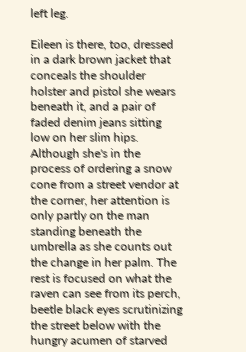left leg.

Eileen is there, too, dressed in a dark brown jacket that conceals the shoulder holster and pistol she wears beneath it, and a pair of faded denim jeans sitting low on her slim hips. Although she's in the process of ordering a snow cone from a street vendor at the corner, her attention is only partly on the man standing beneath the umbrella as she counts out the change in her palm. The rest is focused on what the raven can see from its perch, beetle black eyes scrutinizing the street below with the hungry acumen of starved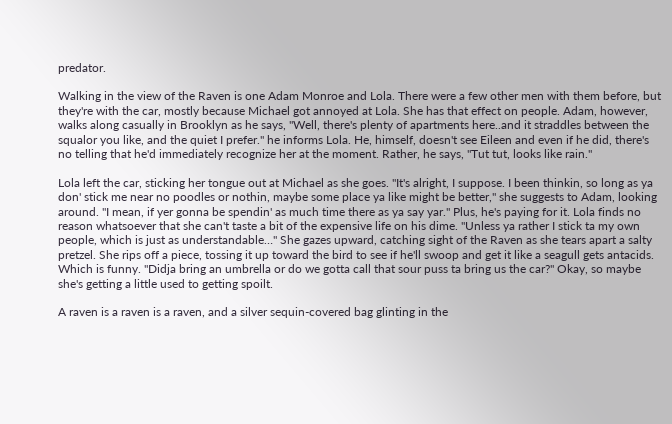predator.

Walking in the view of the Raven is one Adam Monroe and Lola. There were a few other men with them before, but they're with the car, mostly because Michael got annoyed at Lola. She has that effect on people. Adam, however, walks along casually in Brooklyn as he says, "Well, there's plenty of apartments here..and it straddles between the squalor you like, and the quiet I prefer." he informs Lola. He, himself, doesn't see Eileen and even if he did, there's no telling that he'd immediately recognize her at the moment. Rather, he says, "Tut tut, looks like rain."

Lola left the car, sticking her tongue out at Michael as she goes. "It's alright, I suppose. I been thinkin, so long as ya don' stick me near no poodles or nothin, maybe some place ya like might be better," she suggests to Adam, looking around. "I mean, if yer gonna be spendin' as much time there as ya say yar." Plus, he's paying for it. Lola finds no reason whatsoever that she can't taste a bit of the expensive life on his dime. "Unless ya rather I stick ta my own people, which is just as understandable…" She gazes upward, catching sight of the Raven as she tears apart a salty pretzel. She rips off a piece, tossing it up toward the bird to see if he'll swoop and get it like a seagull gets antacids. Which is funny. "Didja bring an umbrella or do we gotta call that sour puss ta bring us the car?" Okay, so maybe she's getting a little used to getting spoilt.

A raven is a raven is a raven, and a silver sequin-covered bag glinting in the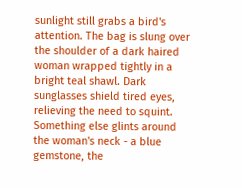sunlight still grabs a bird's attention. The bag is slung over the shoulder of a dark haired woman wrapped tightly in a bright teal shawl. Dark sunglasses shield tired eyes, relieving the need to squint. Something else glints around the woman's neck - a blue gemstone, the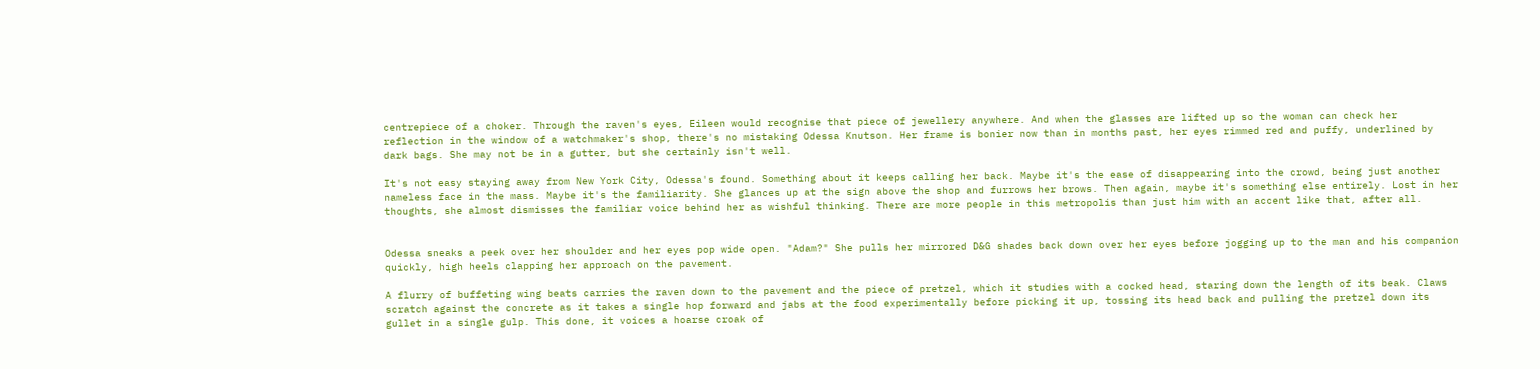centrepiece of a choker. Through the raven's eyes, Eileen would recognise that piece of jewellery anywhere. And when the glasses are lifted up so the woman can check her reflection in the window of a watchmaker's shop, there's no mistaking Odessa Knutson. Her frame is bonier now than in months past, her eyes rimmed red and puffy, underlined by dark bags. She may not be in a gutter, but she certainly isn't well.

It's not easy staying away from New York City, Odessa's found. Something about it keeps calling her back. Maybe it's the ease of disappearing into the crowd, being just another nameless face in the mass. Maybe it's the familiarity. She glances up at the sign above the shop and furrows her brows. Then again, maybe it's something else entirely. Lost in her thoughts, she almost dismisses the familiar voice behind her as wishful thinking. There are more people in this metropolis than just him with an accent like that, after all.


Odessa sneaks a peek over her shoulder and her eyes pop wide open. "Adam?" She pulls her mirrored D&G shades back down over her eyes before jogging up to the man and his companion quickly, high heels clapping her approach on the pavement.

A flurry of buffeting wing beats carries the raven down to the pavement and the piece of pretzel, which it studies with a cocked head, staring down the length of its beak. Claws scratch against the concrete as it takes a single hop forward and jabs at the food experimentally before picking it up, tossing its head back and pulling the pretzel down its gullet in a single gulp. This done, it voices a hoarse croak of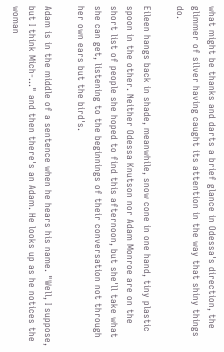what might be thanks and darts a brief glance in Odessa's direction, the glimmer of silver having caught its attention in the way that shiny things do.

Eileen hangs back in shade, meanwhile, snow cone in one hand, tiny plastic spoon in the other. Neither Odessa Knutson nor Adam Monroe are on the short list of people she hoped to find this afternoon, but she'll take what she can get, listening to the beginnings of their conversation not through her own ears but the bird's.

Adam is in the middle of a sentence when he hears his name. "Well, I suppose, but I think Mich-…" and then there's an Adam. He looks up as he notices the woman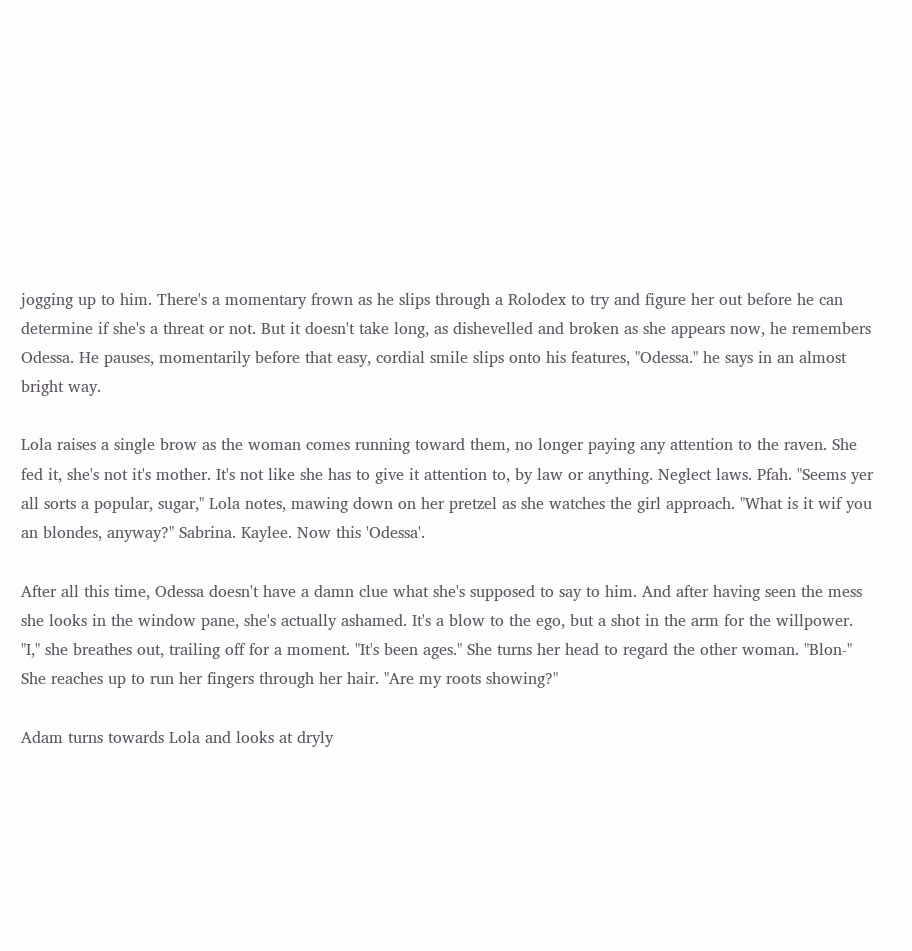jogging up to him. There's a momentary frown as he slips through a Rolodex to try and figure her out before he can determine if she's a threat or not. But it doesn't take long, as dishevelled and broken as she appears now, he remembers Odessa. He pauses, momentarily before that easy, cordial smile slips onto his features, "Odessa." he says in an almost bright way.

Lola raises a single brow as the woman comes running toward them, no longer paying any attention to the raven. She fed it, she's not it's mother. It's not like she has to give it attention to, by law or anything. Neglect laws. Pfah. "Seems yer all sorts a popular, sugar," Lola notes, mawing down on her pretzel as she watches the girl approach. "What is it wif you an blondes, anyway?" Sabrina. Kaylee. Now this 'Odessa'.

After all this time, Odessa doesn't have a damn clue what she's supposed to say to him. And after having seen the mess she looks in the window pane, she's actually ashamed. It's a blow to the ego, but a shot in the arm for the willpower. "I," she breathes out, trailing off for a moment. "It's been ages." She turns her head to regard the other woman. "Blon-" She reaches up to run her fingers through her hair. "Are my roots showing?"

Adam turns towards Lola and looks at dryly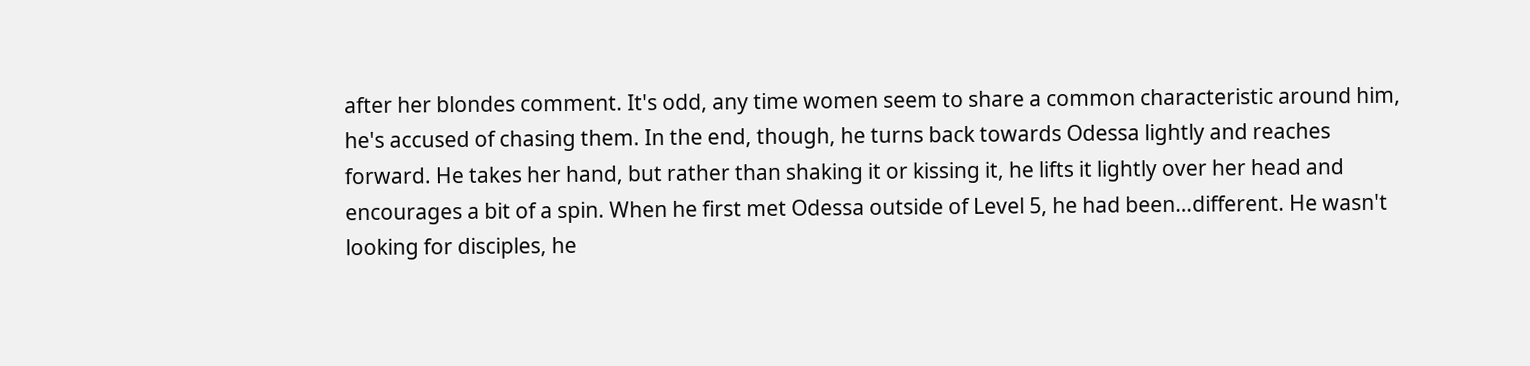after her blondes comment. It's odd, any time women seem to share a common characteristic around him, he's accused of chasing them. In the end, though, he turns back towards Odessa lightly and reaches forward. He takes her hand, but rather than shaking it or kissing it, he lifts it lightly over her head and encourages a bit of a spin. When he first met Odessa outside of Level 5, he had been…different. He wasn't looking for disciples, he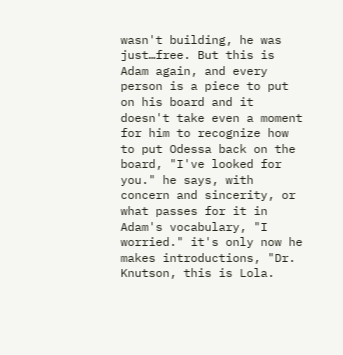wasn't building, he was just…free. But this is Adam again, and every person is a piece to put on his board and it doesn't take even a moment for him to recognize how to put Odessa back on the board, "I've looked for you." he says, with concern and sincerity, or what passes for it in Adam's vocabulary, "I worried." it's only now he makes introductions, "Dr. Knutson, this is Lola.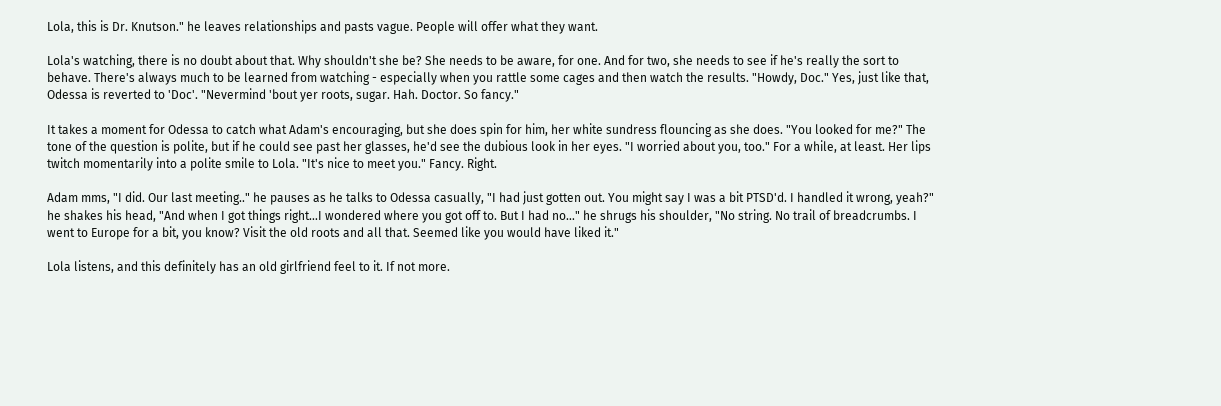Lola, this is Dr. Knutson." he leaves relationships and pasts vague. People will offer what they want.

Lola's watching, there is no doubt about that. Why shouldn't she be? She needs to be aware, for one. And for two, she needs to see if he's really the sort to behave. There's always much to be learned from watching - especially when you rattle some cages and then watch the results. "Howdy, Doc." Yes, just like that, Odessa is reverted to 'Doc'. "Nevermind 'bout yer roots, sugar. Hah. Doctor. So fancy."

It takes a moment for Odessa to catch what Adam's encouraging, but she does spin for him, her white sundress flouncing as she does. "You looked for me?" The tone of the question is polite, but if he could see past her glasses, he'd see the dubious look in her eyes. "I worried about you, too." For a while, at least. Her lips twitch momentarily into a polite smile to Lola. "It's nice to meet you." Fancy. Right.

Adam mms, "I did. Our last meeting.." he pauses as he talks to Odessa casually, "I had just gotten out. You might say I was a bit PTSD'd. I handled it wrong, yeah?" he shakes his head, "And when I got things right…I wondered where you got off to. But I had no…" he shrugs his shoulder, "No string. No trail of breadcrumbs. I went to Europe for a bit, you know? Visit the old roots and all that. Seemed like you would have liked it."

Lola listens, and this definitely has an old girlfriend feel to it. If not more.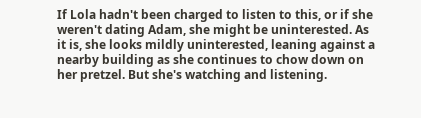If Lola hadn't been charged to listen to this, or if she weren't dating Adam, she might be uninterested. As it is, she looks mildly uninterested, leaning against a nearby building as she continues to chow down on her pretzel. But she's watching and listening.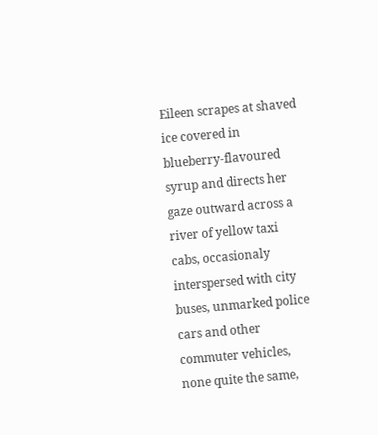Eileen scrapes at shaved ice covered in blueberry-flavoured syrup and directs her gaze outward across a river of yellow taxi cabs, occasionaly interspersed with city buses, unmarked police cars and other commuter vehicles, none quite the same,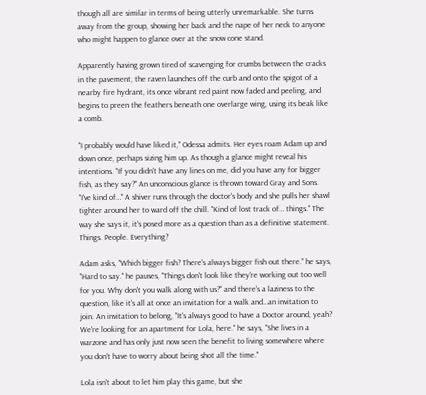though all are similar in terms of being utterly unremarkable. She turns away from the group, showing her back and the nape of her neck to anyone who might happen to glance over at the snow cone stand.

Apparently having grown tired of scavenging for crumbs between the cracks in the pavement, the raven launches off the curb and onto the spigot of a nearby fire hydrant, its once vibrant red paint now faded and peeling, and begins to preen the feathers beneath one overlarge wing, using its beak like a comb.

"I probably would have liked it," Odessa admits. Her eyes roam Adam up and down once, perhaps sizing him up. As though a glance might reveal his intentions. "If you didn't have any lines on me, did you have any for bigger fish, as they say?" An unconscious glance is thrown toward Gray and Sons. "I've kind of…" A shiver runs through the doctor's body and she pulls her shawl tighter around her to ward off the chill. "Kind of lost track of… things." The way she says it, it's posed more as a question than as a definitive statement. Things. People. Everything?

Adam asks, "Which bigger fish? There's always bigger fish out there." he says, "Hard to say." he pauses, "Things don't look like they're working out too well for you. Why don't you walk along with us?" and there's a laziness to the question, like it's all at once an invitation for a walk and…an invitation to join. An invitation to belong, "It's always good to have a Doctor around, yeah? We're looking for an apartment for Lola, here." he says, "She lives in a warzone and has only just now seen the benefit to living somewhere where you don't have to worry about being shot all the time."

Lola isn't about to let him play this game, but she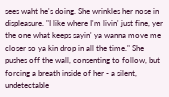sees waht he's doing. She wrinkles her nose in displeasure. "I like where I'm livin' just fine, yer the one what keeps sayin' ya wanna move me closer so ya kin drop in all the time." She pushes off the wall, consenting to follow, but forcing a breath inside of her - a silent, undetectable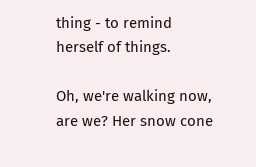thing - to remind herself of things.

Oh, we're walking now, are we? Her snow cone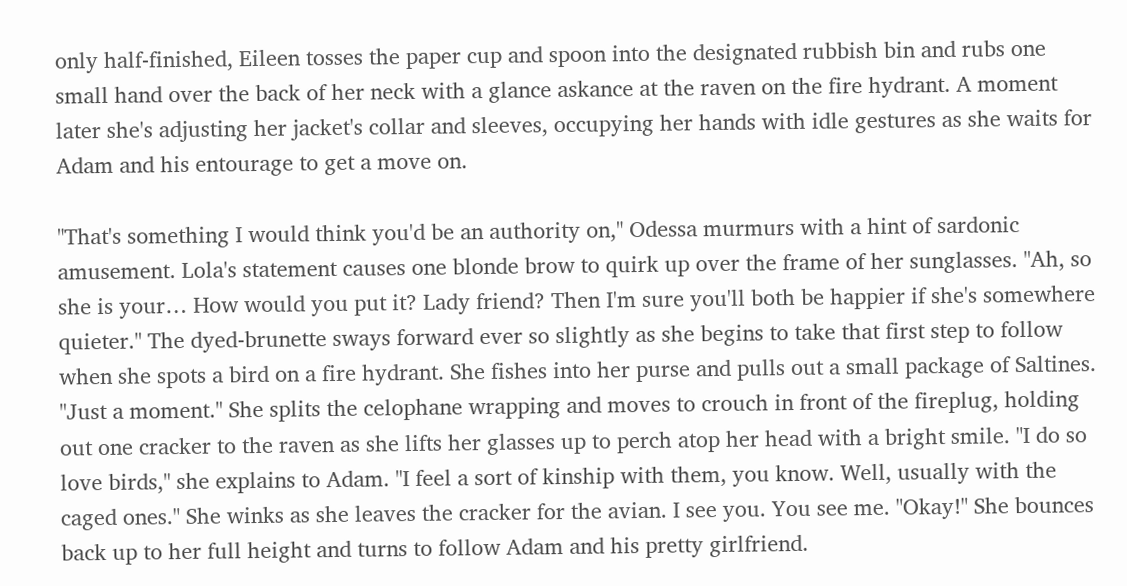only half-finished, Eileen tosses the paper cup and spoon into the designated rubbish bin and rubs one small hand over the back of her neck with a glance askance at the raven on the fire hydrant. A moment later she's adjusting her jacket's collar and sleeves, occupying her hands with idle gestures as she waits for Adam and his entourage to get a move on.

"That's something I would think you'd be an authority on," Odessa murmurs with a hint of sardonic amusement. Lola's statement causes one blonde brow to quirk up over the frame of her sunglasses. "Ah, so she is your… How would you put it? Lady friend? Then I'm sure you'll both be happier if she's somewhere quieter." The dyed-brunette sways forward ever so slightly as she begins to take that first step to follow when she spots a bird on a fire hydrant. She fishes into her purse and pulls out a small package of Saltines. "Just a moment." She splits the celophane wrapping and moves to crouch in front of the fireplug, holding out one cracker to the raven as she lifts her glasses up to perch atop her head with a bright smile. "I do so love birds," she explains to Adam. "I feel a sort of kinship with them, you know. Well, usually with the caged ones." She winks as she leaves the cracker for the avian. I see you. You see me. "Okay!" She bounces back up to her full height and turns to follow Adam and his pretty girlfriend.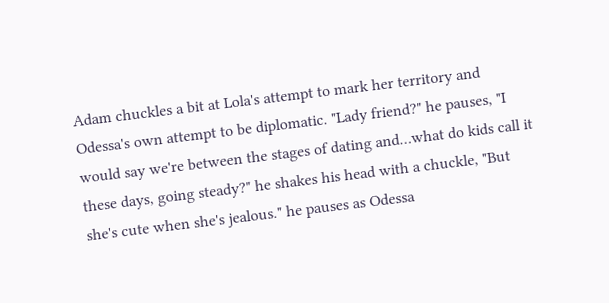Adam chuckles a bit at Lola's attempt to mark her territory and Odessa's own attempt to be diplomatic. "Lady friend?" he pauses, "I would say we're between the stages of dating and…what do kids call it these days, going steady?" he shakes his head with a chuckle, "But she's cute when she's jealous." he pauses as Odessa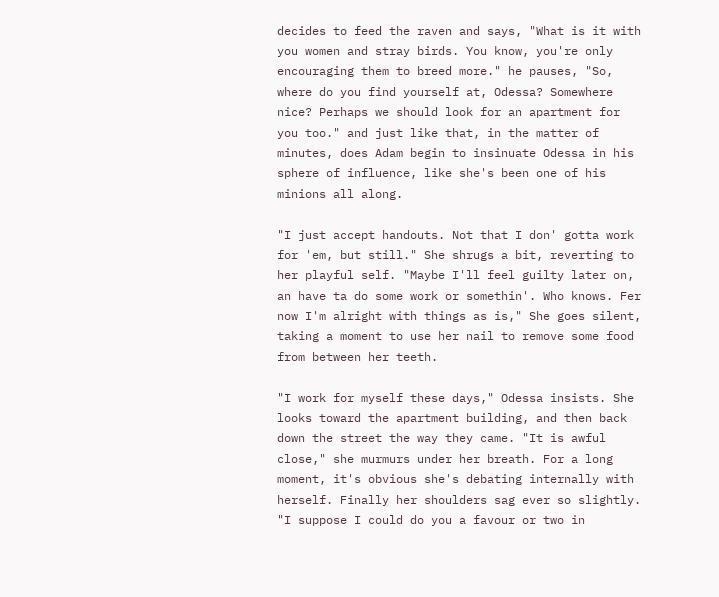decides to feed the raven and says, "What is it with you women and stray birds. You know, you're only encouraging them to breed more." he pauses, "So, where do you find yourself at, Odessa? Somewhere nice? Perhaps we should look for an apartment for you too." and just like that, in the matter of minutes, does Adam begin to insinuate Odessa in his sphere of influence, like she's been one of his minions all along.

"I just accept handouts. Not that I don' gotta work for 'em, but still." She shrugs a bit, reverting to her playful self. "Maybe I'll feel guilty later on, an have ta do some work or somethin'. Who knows. Fer now I'm alright with things as is," She goes silent, taking a moment to use her nail to remove some food from between her teeth.

"I work for myself these days," Odessa insists. She looks toward the apartment building, and then back down the street the way they came. "It is awful close," she murmurs under her breath. For a long moment, it's obvious she's debating internally with herself. Finally her shoulders sag ever so slightly. "I suppose I could do you a favour or two in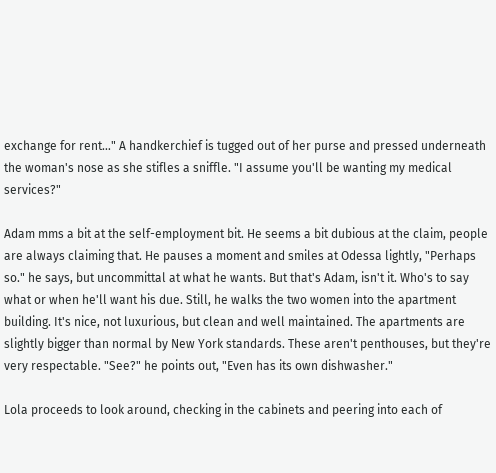exchange for rent…" A handkerchief is tugged out of her purse and pressed underneath the woman's nose as she stifles a sniffle. "I assume you'll be wanting my medical services?"

Adam mms a bit at the self-employment bit. He seems a bit dubious at the claim, people are always claiming that. He pauses a moment and smiles at Odessa lightly, "Perhaps so." he says, but uncommittal at what he wants. But that's Adam, isn't it. Who's to say what or when he'll want his due. Still, he walks the two women into the apartment building. It's nice, not luxurious, but clean and well maintained. The apartments are slightly bigger than normal by New York standards. These aren't penthouses, but they're very respectable. "See?" he points out, "Even has its own dishwasher."

Lola proceeds to look around, checking in the cabinets and peering into each of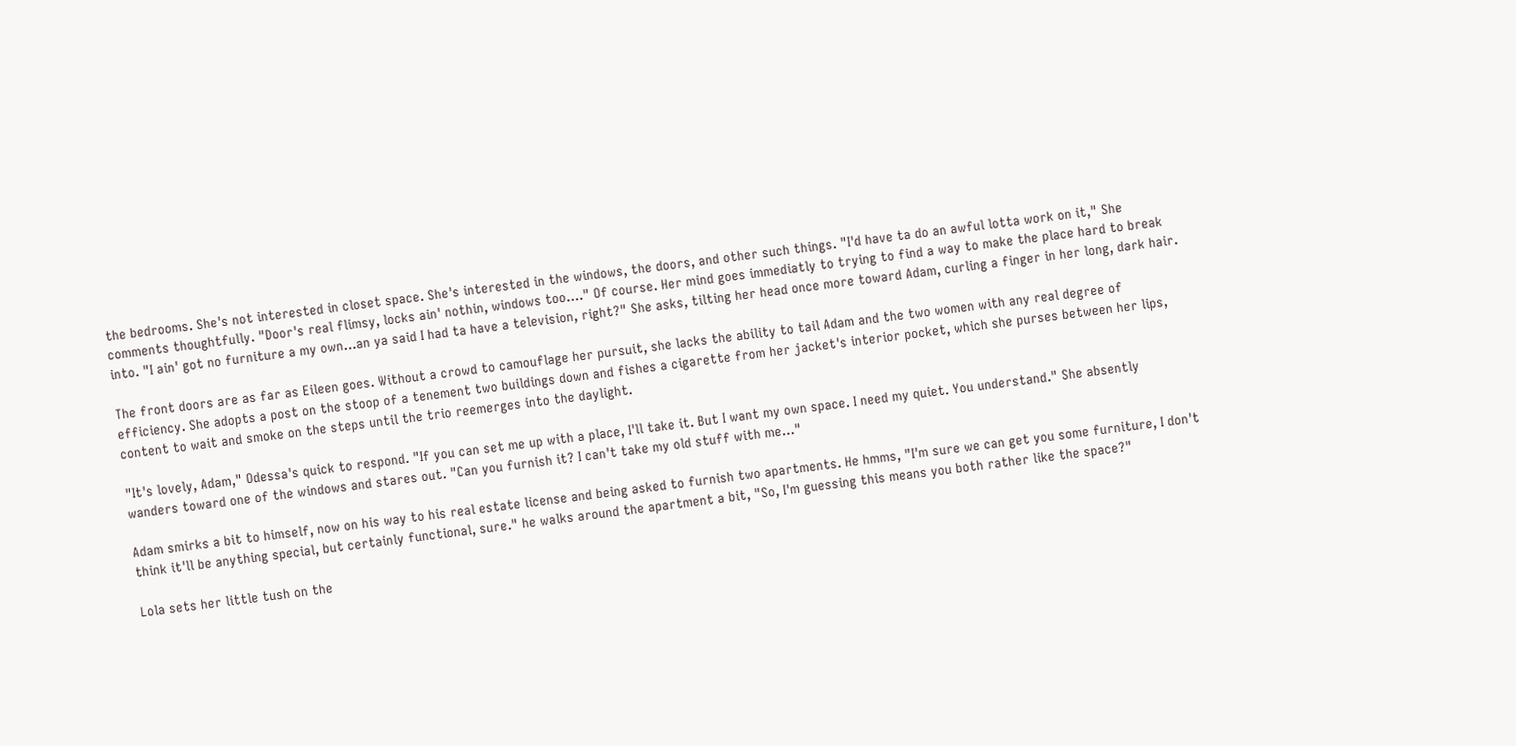the bedrooms. She's not interested in closet space. She's interested in the windows, the doors, and other such things. "I'd have ta do an awful lotta work on it," She comments thoughtfully. "Door's real flimsy, locks ain' nothin, windows too…." Of course. Her mind goes immediatly to trying to find a way to make the place hard to break into. "I ain' got no furniture a my own…an ya said I had ta have a television, right?" She asks, tilting her head once more toward Adam, curling a finger in her long, dark hair.

The front doors are as far as Eileen goes. Without a crowd to camouflage her pursuit, she lacks the ability to tail Adam and the two women with any real degree of efficiency. She adopts a post on the stoop of a tenement two buildings down and fishes a cigarette from her jacket's interior pocket, which she purses between her lips, content to wait and smoke on the steps until the trio reemerges into the daylight.

"It's lovely, Adam," Odessa's quick to respond. "If you can set me up with a place, I'll take it. But I want my own space. I need my quiet. You understand." She absently wanders toward one of the windows and stares out. "Can you furnish it? I can't take my old stuff with me…"

Adam smirks a bit to himself, now on his way to his real estate license and being asked to furnish two apartments. He hmms, "I'm sure we can get you some furniture, I don't think it'll be anything special, but certainly functional, sure." he walks around the apartment a bit, "So, I'm guessing this means you both rather like the space?"

Lola sets her little tush on the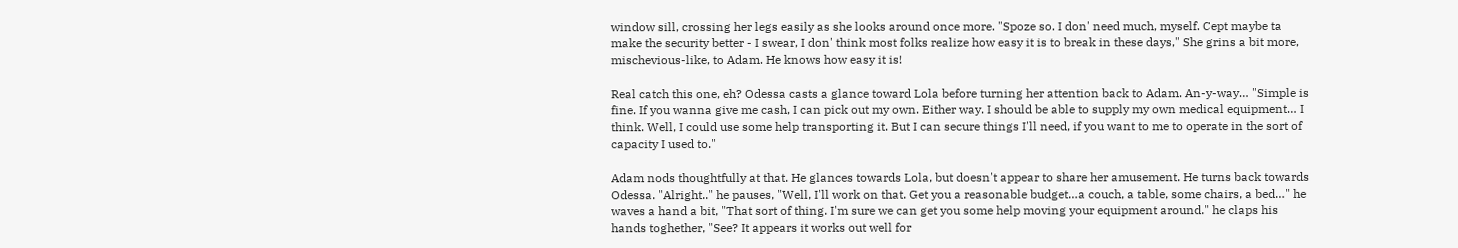window sill, crossing her legs easily as she looks around once more. "Spoze so. I don' need much, myself. Cept maybe ta make the security better - I swear, I don' think most folks realize how easy it is to break in these days," She grins a bit more, mischevious-like, to Adam. He knows how easy it is!

Real catch this one, eh? Odessa casts a glance toward Lola before turning her attention back to Adam. An-y-way… "Simple is fine. If you wanna give me cash, I can pick out my own. Either way. I should be able to supply my own medical equipment… I think. Well, I could use some help transporting it. But I can secure things I'll need, if you want to me to operate in the sort of capacity I used to."

Adam nods thoughtfully at that. He glances towards Lola, but doesn't appear to share her amusement. He turns back towards Odessa. "Alright.." he pauses, "Well, I'll work on that. Get you a reasonable budget…a couch, a table, some chairs, a bed…" he waves a hand a bit, "That sort of thing. I'm sure we can get you some help moving your equipment around." he claps his hands toghether, "See? It appears it works out well for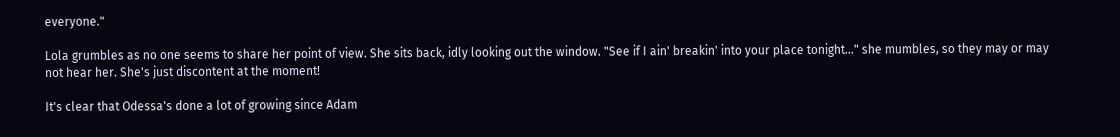everyone."

Lola grumbles as no one seems to share her point of view. She sits back, idly looking out the window. "See if I ain' breakin' into your place tonight…" she mumbles, so they may or may not hear her. She's just discontent at the moment!

It's clear that Odessa's done a lot of growing since Adam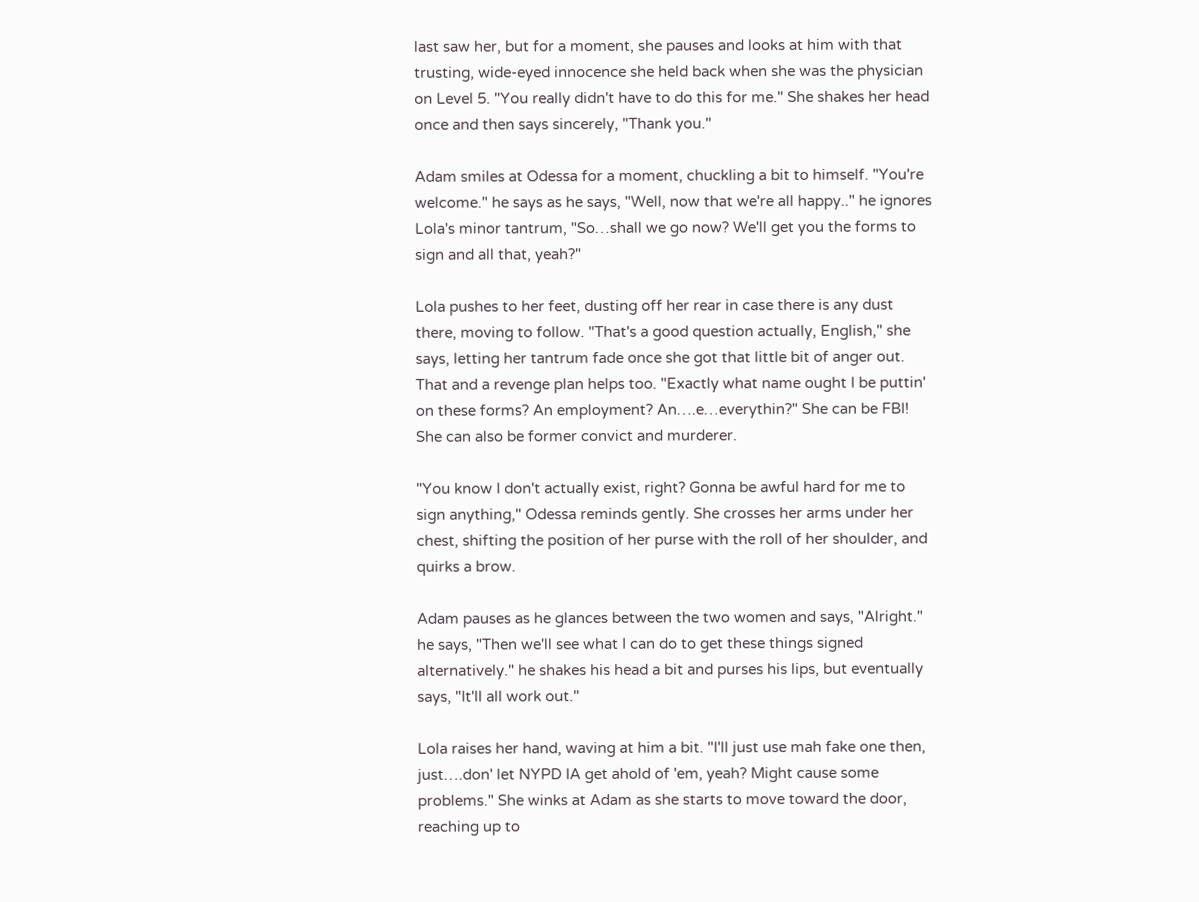last saw her, but for a moment, she pauses and looks at him with that trusting, wide-eyed innocence she held back when she was the physician on Level 5. "You really didn't have to do this for me." She shakes her head once and then says sincerely, "Thank you."

Adam smiles at Odessa for a moment, chuckling a bit to himself. "You're welcome." he says as he says, "Well, now that we're all happy.." he ignores Lola's minor tantrum, "So…shall we go now? We'll get you the forms to sign and all that, yeah?"

Lola pushes to her feet, dusting off her rear in case there is any dust there, moving to follow. "That's a good question actually, English," she says, letting her tantrum fade once she got that little bit of anger out. That and a revenge plan helps too. "Exactly what name ought I be puttin' on these forms? An employment? An….e…everythin?" She can be FBI! She can also be former convict and murderer.

"You know I don't actually exist, right? Gonna be awful hard for me to sign anything," Odessa reminds gently. She crosses her arms under her chest, shifting the position of her purse with the roll of her shoulder, and quirks a brow.

Adam pauses as he glances between the two women and says, "Alright." he says, "Then we'll see what I can do to get these things signed alternatively." he shakes his head a bit and purses his lips, but eventually says, "It'll all work out."

Lola raises her hand, waving at him a bit. "I'll just use mah fake one then, just….don' let NYPD IA get ahold of 'em, yeah? Might cause some problems." She winks at Adam as she starts to move toward the door, reaching up to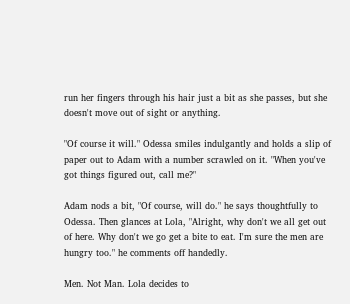run her fingers through his hair just a bit as she passes, but she doesn't move out of sight or anything.

"Of course it will." Odessa smiles indulgantly and holds a slip of paper out to Adam with a number scrawled on it. "When you've got things figured out, call me?"

Adam nods a bit, "Of course, will do." he says thoughtfully to Odessa. Then glances at Lola, "Alright, why don't we all get out of here. Why don't we go get a bite to eat. I'm sure the men are hungry too." he comments off handedly.

Men. Not Man. Lola decides to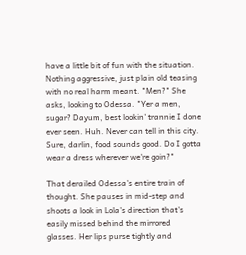have a little bit of fun with the situation. Nothing aggressive, just plain old teasing with no real harm meant. "Men?" She asks, looking to Odessa. "Yer a men, sugar? Dayum, best lookin' trannie I done ever seen. Huh. Never can tell in this city. Sure, darlin, food sounds good. Do I gotta wear a dress wherever we're goin?"

That derailed Odessa's entire train of thought. She pauses in mid-step and shoots a look in Lola's direction that's easily missed behind the mirrored glasses. Her lips purse tightly and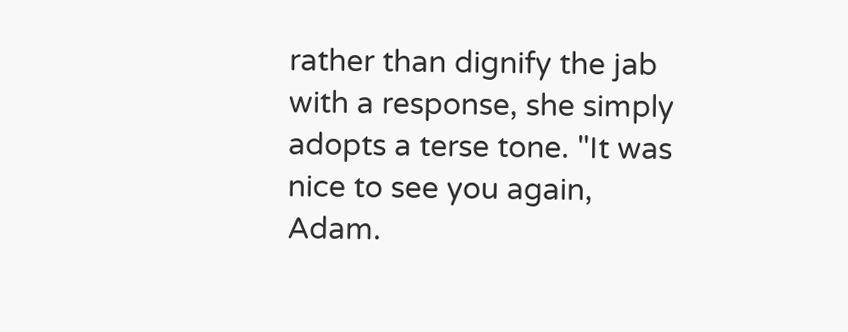rather than dignify the jab with a response, she simply adopts a terse tone. "It was nice to see you again, Adam.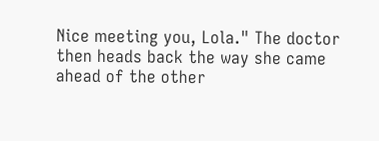Nice meeting you, Lola." The doctor then heads back the way she came ahead of the other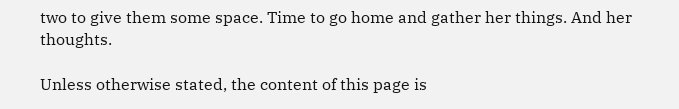two to give them some space. Time to go home and gather her things. And her thoughts.

Unless otherwise stated, the content of this page is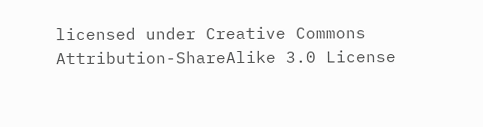licensed under Creative Commons Attribution-ShareAlike 3.0 License